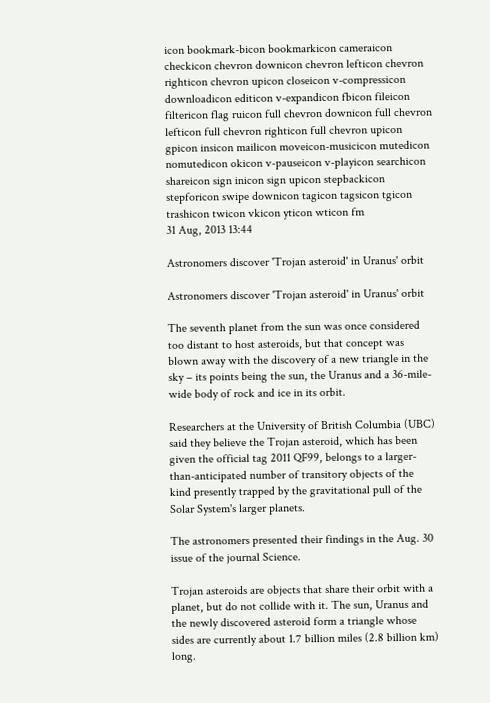icon bookmark-bicon bookmarkicon cameraicon checkicon chevron downicon chevron lefticon chevron righticon chevron upicon closeicon v-compressicon downloadicon editicon v-expandicon fbicon fileicon filtericon flag ruicon full chevron downicon full chevron lefticon full chevron righticon full chevron upicon gpicon insicon mailicon moveicon-musicicon mutedicon nomutedicon okicon v-pauseicon v-playicon searchicon shareicon sign inicon sign upicon stepbackicon stepforicon swipe downicon tagicon tagsicon tgicon trashicon twicon vkicon yticon wticon fm
31 Aug, 2013 13:44

Astronomers discover 'Trojan asteroid' in Uranus' orbit

Astronomers discover 'Trojan asteroid' in Uranus' orbit

The seventh planet from the sun was once considered too distant to host asteroids, but that concept was blown away with the discovery of a new triangle in the sky – its points being the sun, the Uranus and a 36-mile-wide body of rock and ice in its orbit.

Researchers at the University of British Columbia (UBC) said they believe the Trojan asteroid, which has been given the official tag 2011 QF99, belongs to a larger-than-anticipated number of transitory objects of the kind presently trapped by the gravitational pull of the Solar System's larger planets.

The astronomers presented their findings in the Aug. 30 issue of the journal Science.

Trojan asteroids are objects that share their orbit with a planet, but do not collide with it. The sun, Uranus and the newly discovered asteroid form a triangle whose sides are currently about 1.7 billion miles (2.8 billion km) long.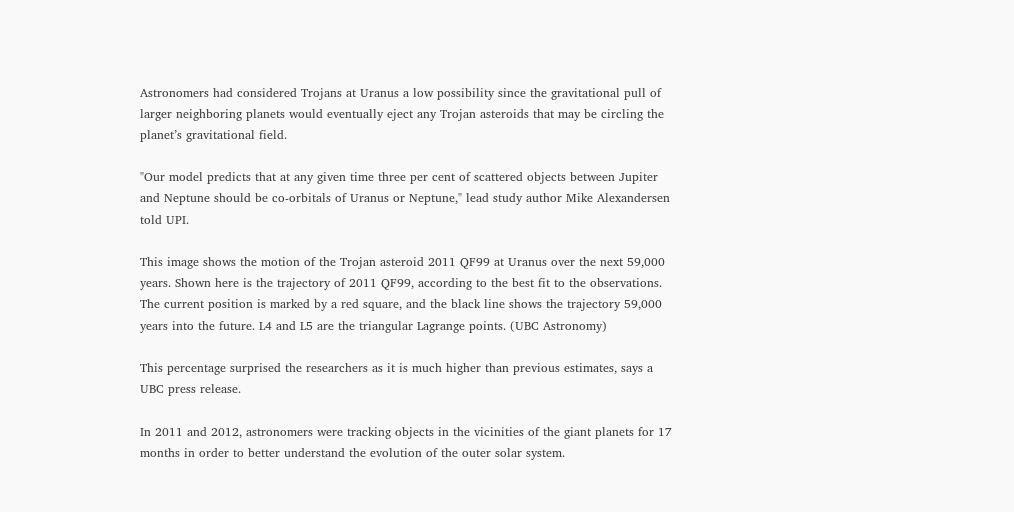Astronomers had considered Trojans at Uranus a low possibility since the gravitational pull of larger neighboring planets would eventually eject any Trojan asteroids that may be circling the planet’s gravitational field.

"Our model predicts that at any given time three per cent of scattered objects between Jupiter and Neptune should be co-orbitals of Uranus or Neptune," lead study author Mike Alexandersen told UPI.

This image shows the motion of the Trojan asteroid 2011 QF99 at Uranus over the next 59,000 years. Shown here is the trajectory of 2011 QF99, according to the best fit to the observations. The current position is marked by a red square, and the black line shows the trajectory 59,000 years into the future. L4 and L5 are the triangular Lagrange points. (UBC Astronomy)

This percentage surprised the researchers as it is much higher than previous estimates, says a UBC press release.

In 2011 and 2012, astronomers were tracking objects in the vicinities of the giant planets for 17 months in order to better understand the evolution of the outer solar system.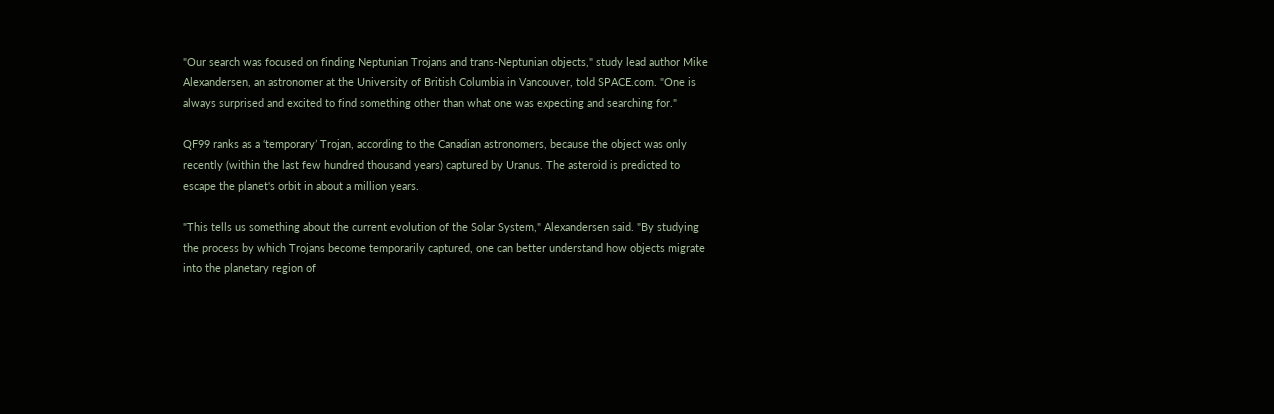"Our search was focused on finding Neptunian Trojans and trans-Neptunian objects," study lead author Mike Alexandersen, an astronomer at the University of British Columbia in Vancouver, told SPACE.com. "One is always surprised and excited to find something other than what one was expecting and searching for."

QF99 ranks as a ‘temporary’ Trojan, according to the Canadian astronomers, because the object was only recently (within the last few hundred thousand years) captured by Uranus. The asteroid is predicted to escape the planet's orbit in about a million years.

"This tells us something about the current evolution of the Solar System," Alexandersen said. "By studying the process by which Trojans become temporarily captured, one can better understand how objects migrate into the planetary region of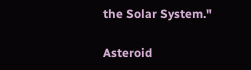the Solar System."

Asteroid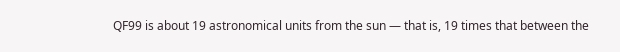QF99 is about 19 astronomical units from the sun — that is, 19 times that between the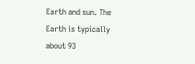Earth and sun. The Earth is typically about 93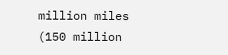million miles (150 million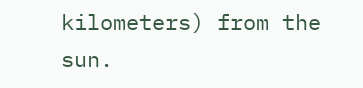kilometers) from the sun.